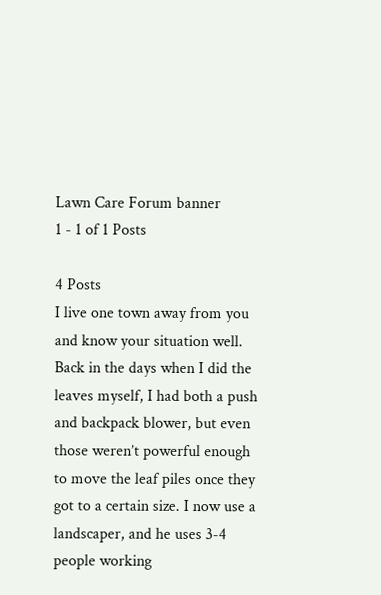Lawn Care Forum banner
1 - 1 of 1 Posts

4 Posts
I live one town away from you and know your situation well. Back in the days when I did the leaves myself, I had both a push and backpack blower, but even those weren’t powerful enough to move the leaf piles once they got to a certain size. I now use a landscaper, and he uses 3-4 people working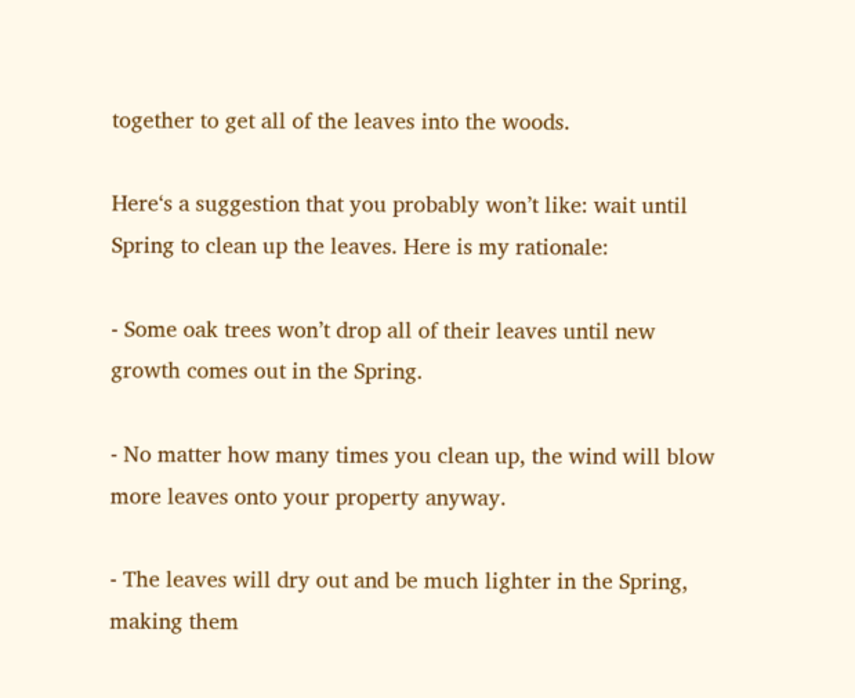together to get all of the leaves into the woods.

Here‘s a suggestion that you probably won’t like: wait until Spring to clean up the leaves. Here is my rationale:

- Some oak trees won’t drop all of their leaves until new growth comes out in the Spring.

- No matter how many times you clean up, the wind will blow more leaves onto your property anyway.

- The leaves will dry out and be much lighter in the Spring, making them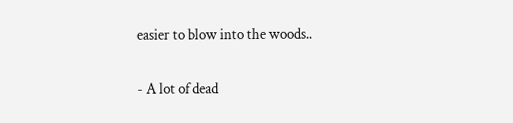easier to blow into the woods..

- A lot of dead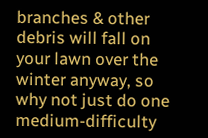branches & other debris will fall on your lawn over the winter anyway, so why not just do one medium-difficulty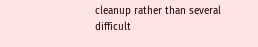cleanup rather than several difficult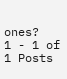ones?
1 - 1 of 1 Posts